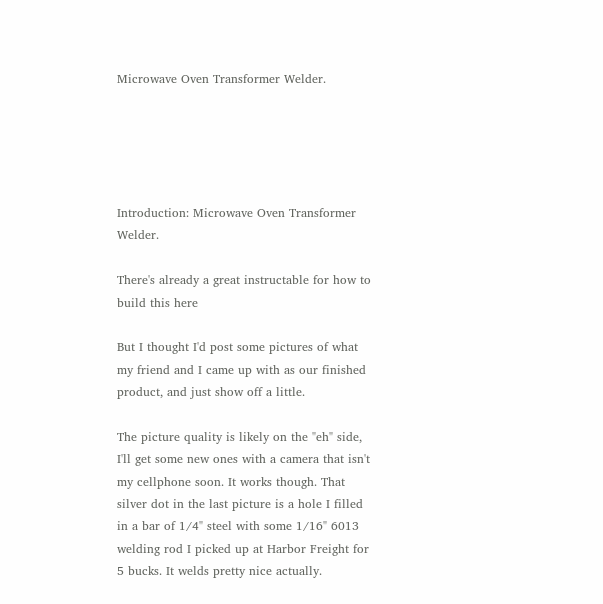Microwave Oven Transformer Welder.





Introduction: Microwave Oven Transformer Welder.

There's already a great instructable for how to build this here

But I thought I'd post some pictures of what my friend and I came up with as our finished product, and just show off a little.

The picture quality is likely on the "eh" side, I'll get some new ones with a camera that isn't my cellphone soon. It works though. That silver dot in the last picture is a hole I filled in a bar of 1/4" steel with some 1/16" 6013 welding rod I picked up at Harbor Freight for 5 bucks. It welds pretty nice actually.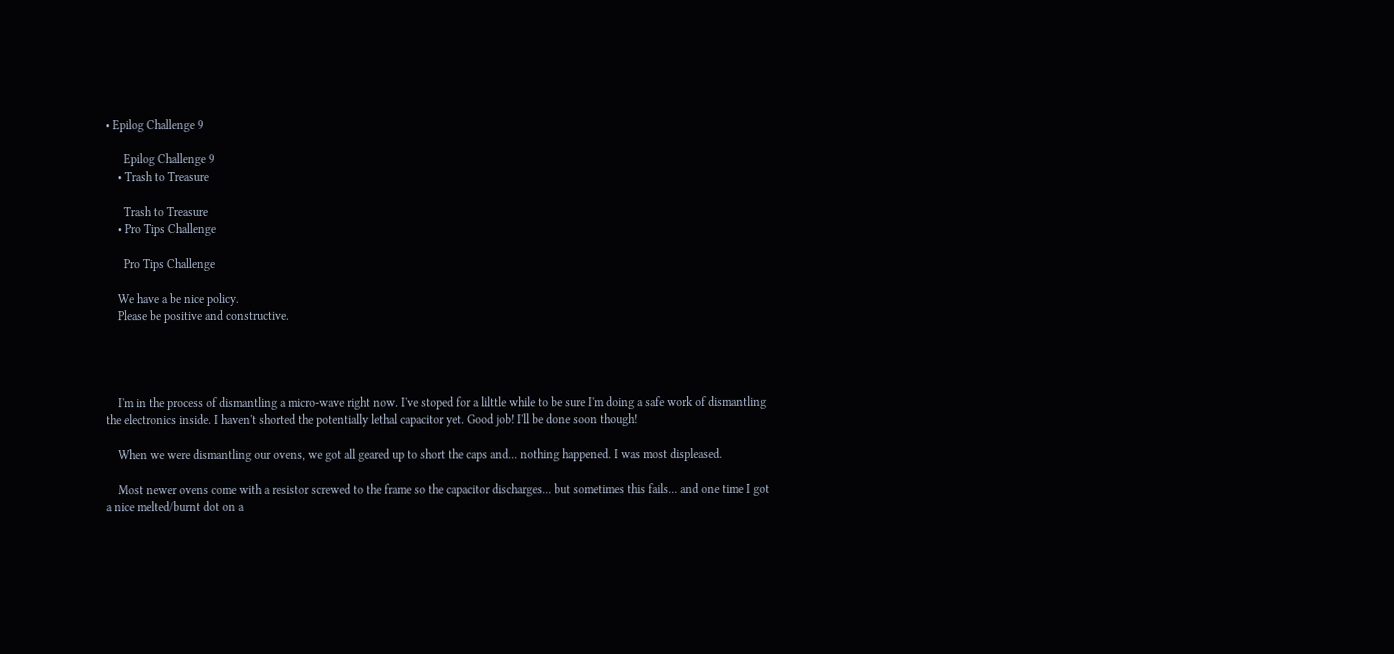• Epilog Challenge 9

      Epilog Challenge 9
    • Trash to Treasure

      Trash to Treasure
    • Pro Tips Challenge

      Pro Tips Challenge

    We have a be nice policy.
    Please be positive and constructive.




    I'm in the process of dismantling a micro-wave right now. I've stoped for a lilttle while to be sure I'm doing a safe work of dismantling the electronics inside. I haven't shorted the potentially lethal capacitor yet. Good job! I'll be done soon though!

    When we were dismantling our ovens, we got all geared up to short the caps and... nothing happened. I was most displeased.

    Most newer ovens come with a resistor screwed to the frame so the capacitor discharges... but sometimes this fails... and one time I got a nice melted/burnt dot on a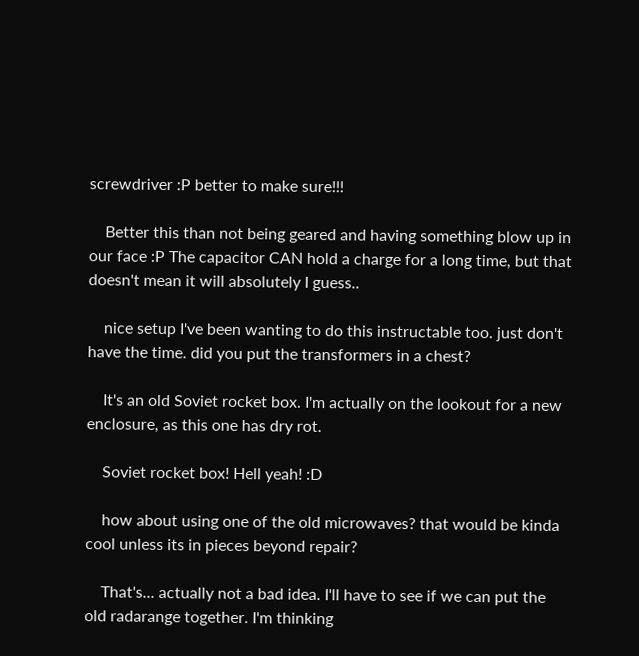screwdriver :P better to make sure!!!

    Better this than not being geared and having something blow up in our face :P The capacitor CAN hold a charge for a long time, but that doesn't mean it will absolutely I guess..

    nice setup I've been wanting to do this instructable too. just don't have the time. did you put the transformers in a chest?

    It's an old Soviet rocket box. I'm actually on the lookout for a new enclosure, as this one has dry rot.

    Soviet rocket box! Hell yeah! :D

    how about using one of the old microwaves? that would be kinda cool unless its in pieces beyond repair?

    That's... actually not a bad idea. I'll have to see if we can put the old radarange together. I'm thinking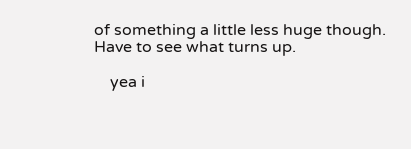of something a little less huge though. Have to see what turns up.

    yea i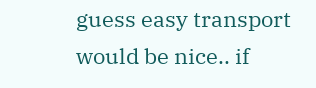guess easy transport would be nice.. if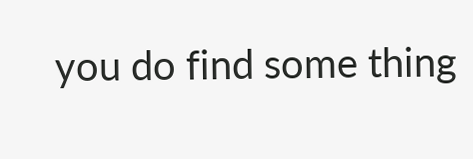you do find some thing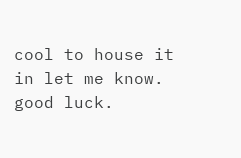cool to house it in let me know. good luck.